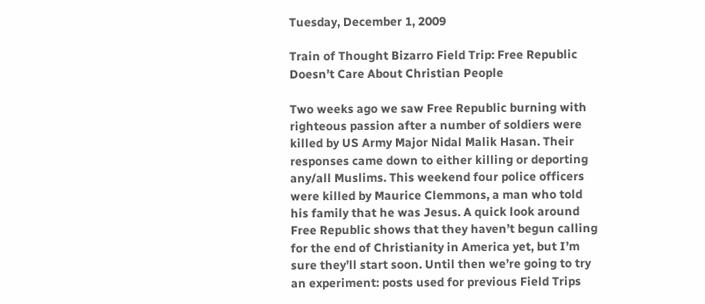Tuesday, December 1, 2009

Train of Thought Bizarro Field Trip: Free Republic Doesn’t Care About Christian People

Two weeks ago we saw Free Republic burning with righteous passion after a number of soldiers were killed by US Army Major Nidal Malik Hasan. Their responses came down to either killing or deporting any/all Muslims. This weekend four police officers were killed by Maurice Clemmons, a man who told his family that he was Jesus. A quick look around Free Republic shows that they haven’t begun calling for the end of Christianity in America yet, but I’m sure they’ll start soon. Until then we’re going to try an experiment: posts used for previous Field Trips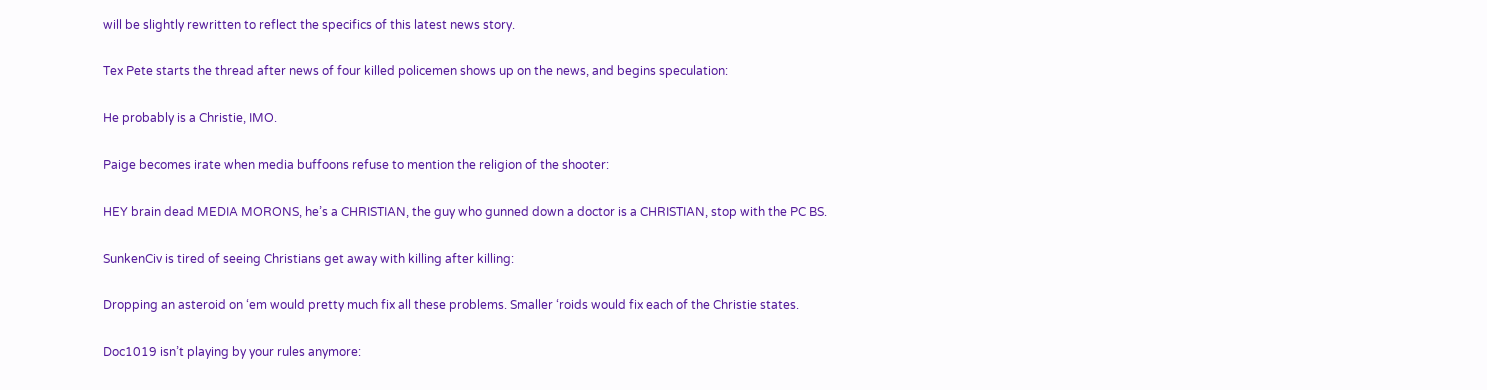will be slightly rewritten to reflect the specifics of this latest news story.

Tex Pete starts the thread after news of four killed policemen shows up on the news, and begins speculation:

He probably is a Christie, IMO.

Paige becomes irate when media buffoons refuse to mention the religion of the shooter:

HEY brain dead MEDIA MORONS, he’s a CHRISTIAN, the guy who gunned down a doctor is a CHRISTIAN, stop with the PC BS.

SunkenCiv is tired of seeing Christians get away with killing after killing:

Dropping an asteroid on ‘em would pretty much fix all these problems. Smaller ‘roids would fix each of the Christie states.

Doc1019 isn’t playing by your rules anymore: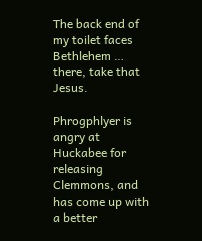The back end of my toilet faces Bethlehem … there, take that Jesus.

Phrogphlyer is angry at Huckabee for releasing Clemmons, and has come up with a better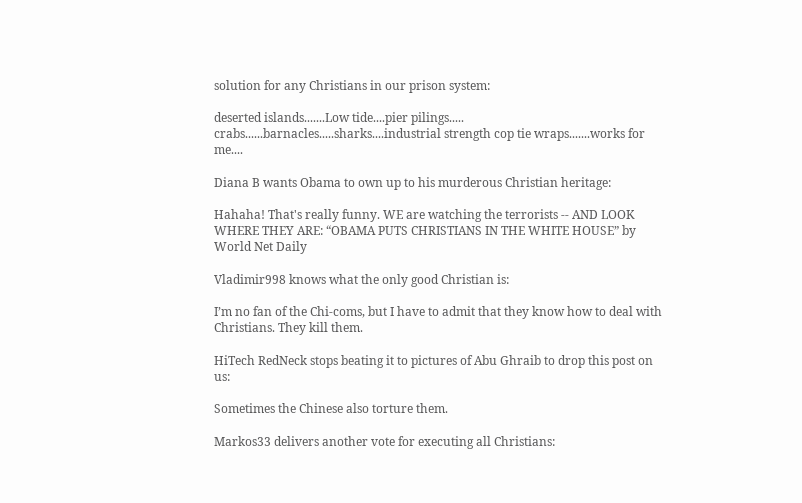solution for any Christians in our prison system:

deserted islands.......Low tide....pier pilings..... crabs......barnacles.....sharks....industrial strength cop tie wraps.......works for me....

Diana B wants Obama to own up to his murderous Christian heritage:

Hahaha! That's really funny. WE are watching the terrorists -- AND LOOK WHERE THEY ARE: “OBAMA PUTS CHRISTIANS IN THE WHITE HOUSE” by World Net Daily

Vladimir998 knows what the only good Christian is:

I’m no fan of the Chi-coms, but I have to admit that they know how to deal with Christians. They kill them.

HiTech RedNeck stops beating it to pictures of Abu Ghraib to drop this post on us:

Sometimes the Chinese also torture them.

Markos33 delivers another vote for executing all Christians: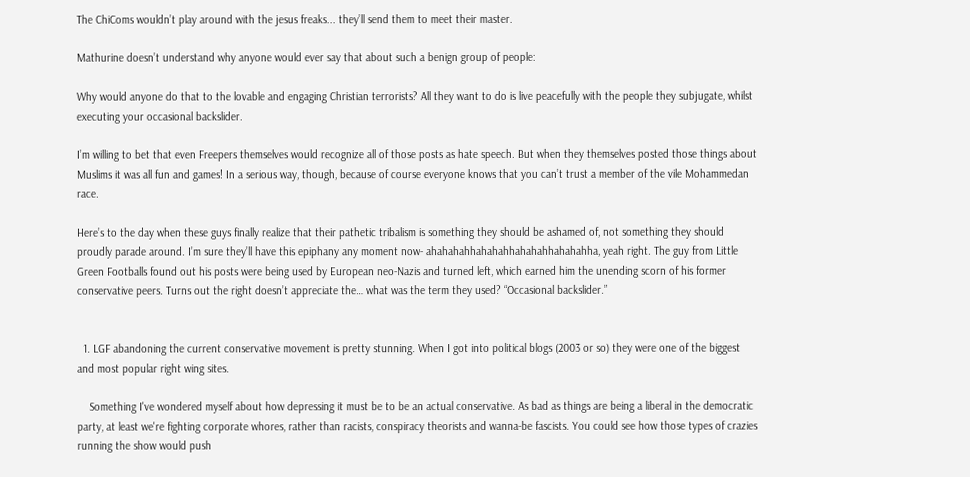The ChiComs wouldn’t play around with the jesus freaks... they’ll send them to meet their master.

Mathurine doesn’t understand why anyone would ever say that about such a benign group of people:

Why would anyone do that to the lovable and engaging Christian terrorists? All they want to do is live peacefully with the people they subjugate, whilst executing your occasional backslider.

I’m willing to bet that even Freepers themselves would recognize all of those posts as hate speech. But when they themselves posted those things about Muslims it was all fun and games! In a serious way, though, because of course everyone knows that you can’t trust a member of the vile Mohammedan race.

Here’s to the day when these guys finally realize that their pathetic tribalism is something they should be ashamed of, not something they should proudly parade around. I’m sure they’ll have this epiphany any moment now- ahahahahhahahahhahahahhahahahha, yeah right. The guy from Little Green Footballs found out his posts were being used by European neo-Nazis and turned left, which earned him the unending scorn of his former conservative peers. Turns out the right doesn’t appreciate the… what was the term they used? “Occasional backslider.”


  1. LGF abandoning the current conservative movement is pretty stunning. When I got into political blogs (2003 or so) they were one of the biggest and most popular right wing sites.

    Something I've wondered myself about how depressing it must be to be an actual conservative. As bad as things are being a liberal in the democratic party, at least we're fighting corporate whores, rather than racists, conspiracy theorists and wanna-be fascists. You could see how those types of crazies running the show would push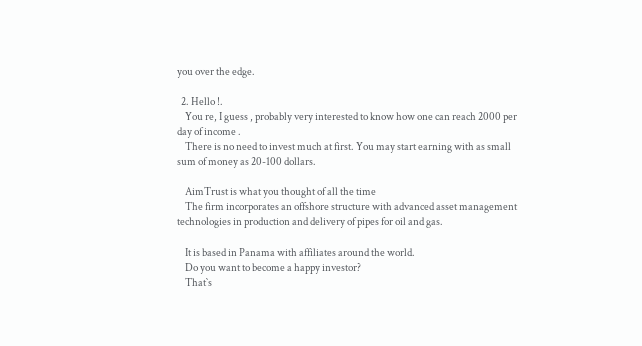you over the edge.

  2. Hello !.
    You re, I guess , probably very interested to know how one can reach 2000 per day of income .
    There is no need to invest much at first. You may start earning with as small sum of money as 20-100 dollars.

    AimTrust is what you thought of all the time
    The firm incorporates an offshore structure with advanced asset management technologies in production and delivery of pipes for oil and gas.

    It is based in Panama with affiliates around the world.
    Do you want to become a happy investor?
    That`s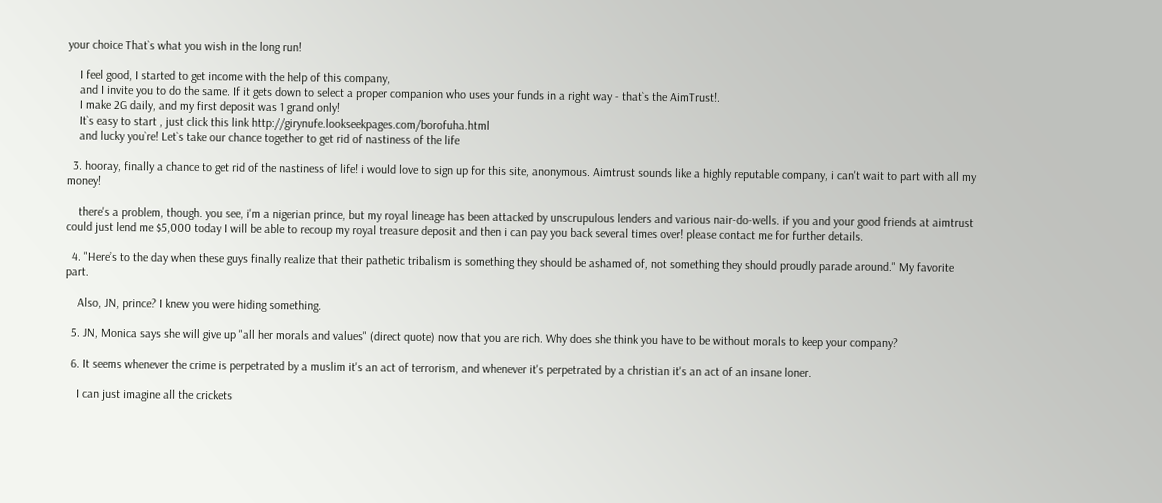your choice That`s what you wish in the long run!

    I feel good, I started to get income with the help of this company,
    and I invite you to do the same. If it gets down to select a proper companion who uses your funds in a right way - that`s the AimTrust!.
    I make 2G daily, and my first deposit was 1 grand only!
    It`s easy to start , just click this link http://girynufe.lookseekpages.com/borofuha.html
    and lucky you`re! Let`s take our chance together to get rid of nastiness of the life

  3. hooray, finally a chance to get rid of the nastiness of life! i would love to sign up for this site, anonymous. Aimtrust sounds like a highly reputable company, i can't wait to part with all my money!

    there's a problem, though. you see, i'm a nigerian prince, but my royal lineage has been attacked by unscrupulous lenders and various nair-do-wells. if you and your good friends at aimtrust could just lend me $5,000 today I will be able to recoup my royal treasure deposit and then i can pay you back several times over! please contact me for further details.

  4. "Here’s to the day when these guys finally realize that their pathetic tribalism is something they should be ashamed of, not something they should proudly parade around." My favorite part.

    Also, JN, prince? I knew you were hiding something.

  5. JN, Monica says she will give up "all her morals and values" (direct quote) now that you are rich. Why does she think you have to be without morals to keep your company?

  6. It seems whenever the crime is perpetrated by a muslim it's an act of terrorism, and whenever it's perpetrated by a christian it's an act of an insane loner.

    I can just imagine all the crickets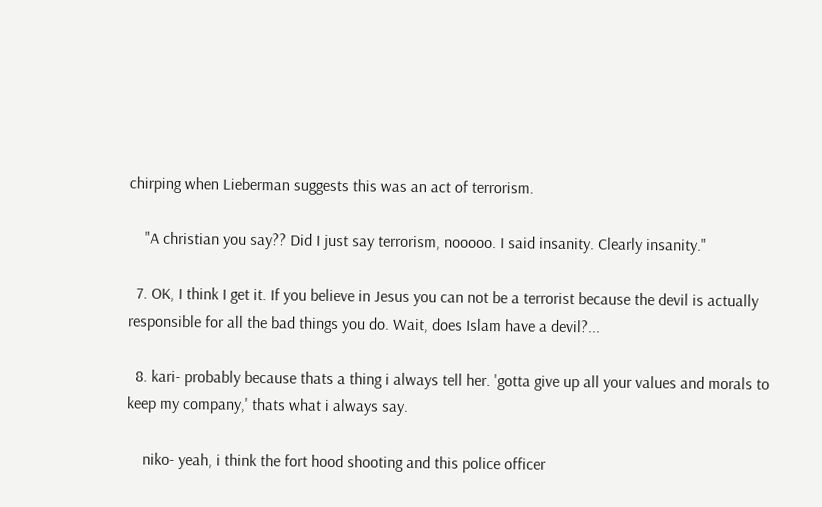chirping when Lieberman suggests this was an act of terrorism.

    "A christian you say?? Did I just say terrorism, nooooo. I said insanity. Clearly insanity."

  7. OK, I think I get it. If you believe in Jesus you can not be a terrorist because the devil is actually responsible for all the bad things you do. Wait, does Islam have a devil?...

  8. kari- probably because thats a thing i always tell her. 'gotta give up all your values and morals to keep my company,' thats what i always say.

    niko- yeah, i think the fort hood shooting and this police officer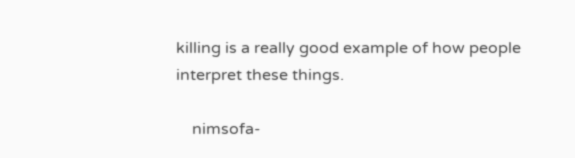killing is a really good example of how people interpret these things.

    nimsofa-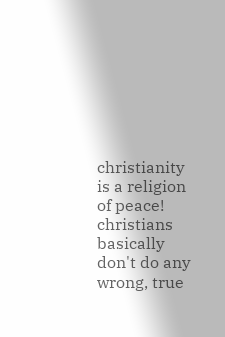christianity is a religion of peace! christians basically don't do any wrong, true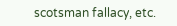scotsman fallacy, etc.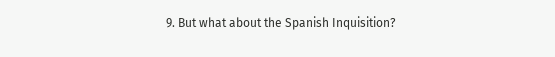9. But what about the Spanish Inquisition?